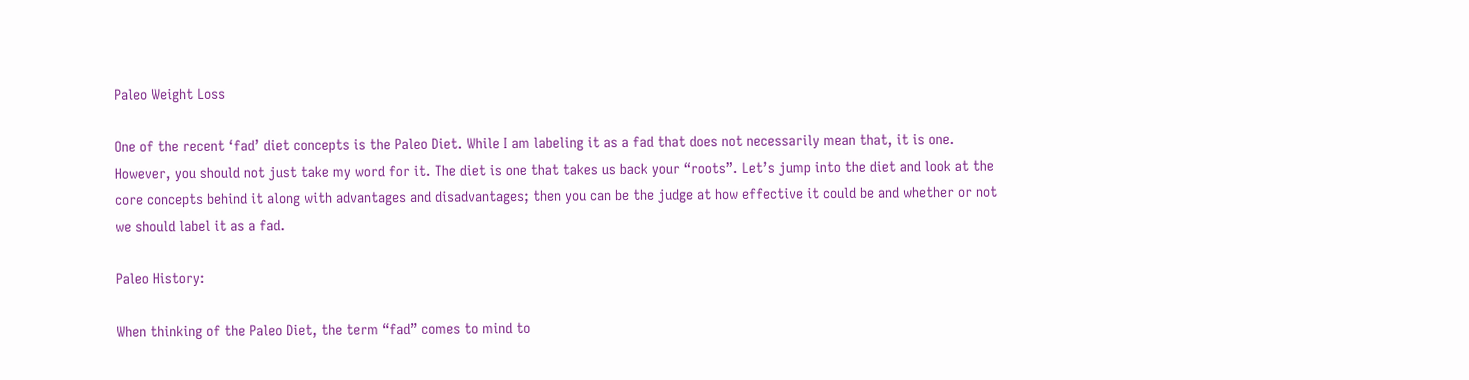Paleo Weight Loss

One of the recent ‘fad’ diet concepts is the Paleo Diet. While I am labeling it as a fad that does not necessarily mean that, it is one. However, you should not just take my word for it. The diet is one that takes us back your “roots”. Let’s jump into the diet and look at the core concepts behind it along with advantages and disadvantages; then you can be the judge at how effective it could be and whether or not we should label it as a fad.

Paleo History:

When thinking of the Paleo Diet, the term “fad” comes to mind to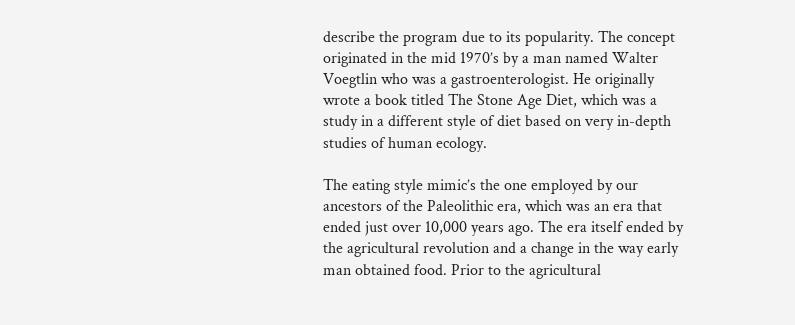describe the program due to its popularity. The concept originated in the mid 1970’s by a man named Walter Voegtlin who was a gastroenterologist. He originally wrote a book titled The Stone Age Diet, which was a study in a different style of diet based on very in-depth studies of human ecology.

The eating style mimic’s the one employed by our ancestors of the Paleolithic era, which was an era that ended just over 10,000 years ago. The era itself ended by the agricultural revolution and a change in the way early man obtained food. Prior to the agricultural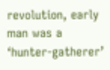revolution, early man was a ‘hunter-gatherer’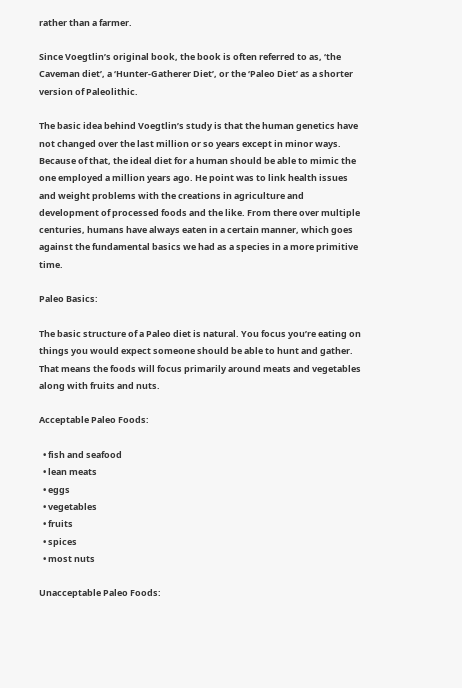rather than a farmer.

Since Voegtlin’s original book, the book is often referred to as, ‘the Caveman diet’, a ‘Hunter-Gatherer Diet’, or the ‘Paleo Diet’ as a shorter version of Paleolithic.

The basic idea behind Voegtlin’s study is that the human genetics have not changed over the last million or so years except in minor ways. Because of that, the ideal diet for a human should be able to mimic the one employed a million years ago. He point was to link health issues and weight problems with the creations in agriculture and development of processed foods and the like. From there over multiple centuries, humans have always eaten in a certain manner, which goes against the fundamental basics we had as a species in a more primitive time.

Paleo Basics:

The basic structure of a Paleo diet is natural. You focus you’re eating on things you would expect someone should be able to hunt and gather. That means the foods will focus primarily around meats and vegetables along with fruits and nuts.

Acceptable Paleo Foods:

  • fish and seafood
  • lean meats
  • eggs
  • vegetables
  • fruits
  • spices
  • most nuts

Unacceptable Paleo Foods: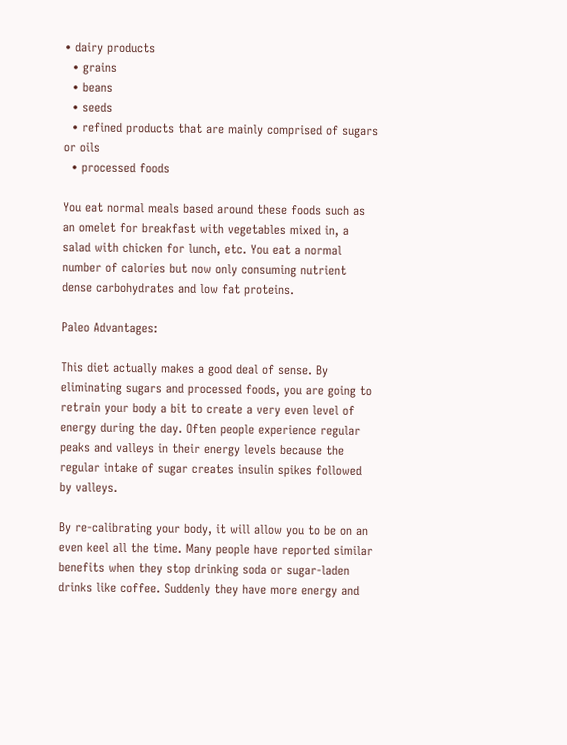• dairy products
  • grains
  • beans
  • seeds
  • refined products that are mainly comprised of sugars or oils
  • processed foods

You eat normal meals based around these foods such as an omelet for breakfast with vegetables mixed in, a salad with chicken for lunch, etc. You eat a normal number of calories but now only consuming nutrient dense carbohydrates and low fat proteins.

Paleo Advantages:

This diet actually makes a good deal of sense. By eliminating sugars and processed foods, you are going to retrain your body a bit to create a very even level of energy during the day. Often people experience regular peaks and valleys in their energy levels because the regular intake of sugar creates insulin spikes followed by valleys.

By re-calibrating your body, it will allow you to be on an even keel all the time. Many people have reported similar benefits when they stop drinking soda or sugar-laden drinks like coffee. Suddenly they have more energy and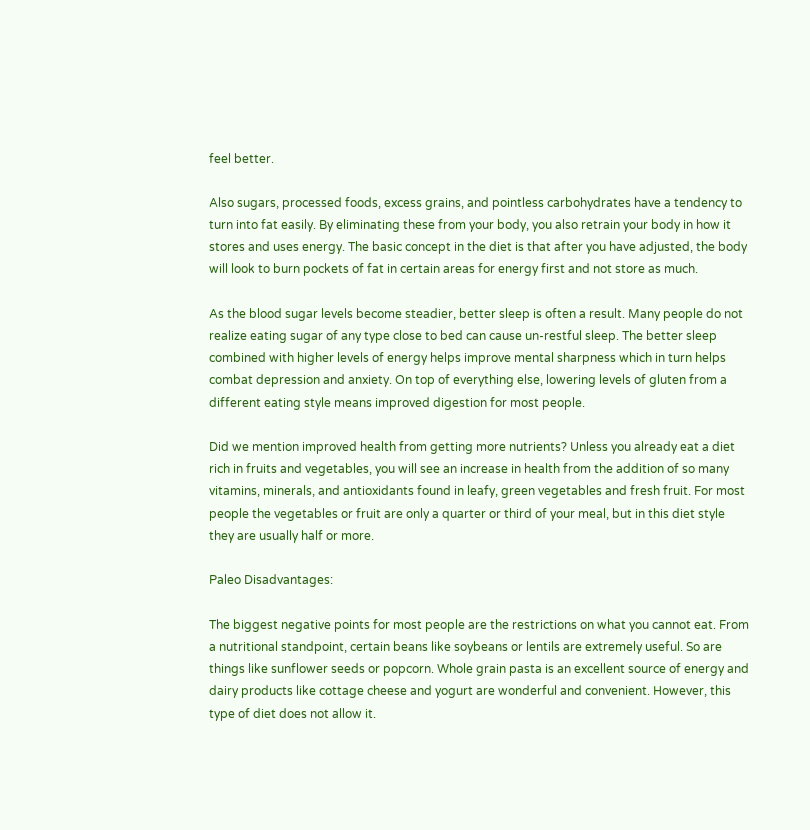feel better.

Also sugars, processed foods, excess grains, and pointless carbohydrates have a tendency to turn into fat easily. By eliminating these from your body, you also retrain your body in how it stores and uses energy. The basic concept in the diet is that after you have adjusted, the body will look to burn pockets of fat in certain areas for energy first and not store as much.

As the blood sugar levels become steadier, better sleep is often a result. Many people do not realize eating sugar of any type close to bed can cause un-restful sleep. The better sleep combined with higher levels of energy helps improve mental sharpness which in turn helps combat depression and anxiety. On top of everything else, lowering levels of gluten from a different eating style means improved digestion for most people.

Did we mention improved health from getting more nutrients? Unless you already eat a diet rich in fruits and vegetables, you will see an increase in health from the addition of so many vitamins, minerals, and antioxidants found in leafy, green vegetables and fresh fruit. For most people the vegetables or fruit are only a quarter or third of your meal, but in this diet style they are usually half or more.

Paleo Disadvantages:

The biggest negative points for most people are the restrictions on what you cannot eat. From a nutritional standpoint, certain beans like soybeans or lentils are extremely useful. So are things like sunflower seeds or popcorn. Whole grain pasta is an excellent source of energy and dairy products like cottage cheese and yogurt are wonderful and convenient. However, this type of diet does not allow it.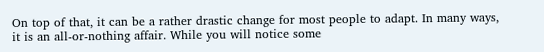On top of that, it can be a rather drastic change for most people to adapt. In many ways, it is an all-or-nothing affair. While you will notice some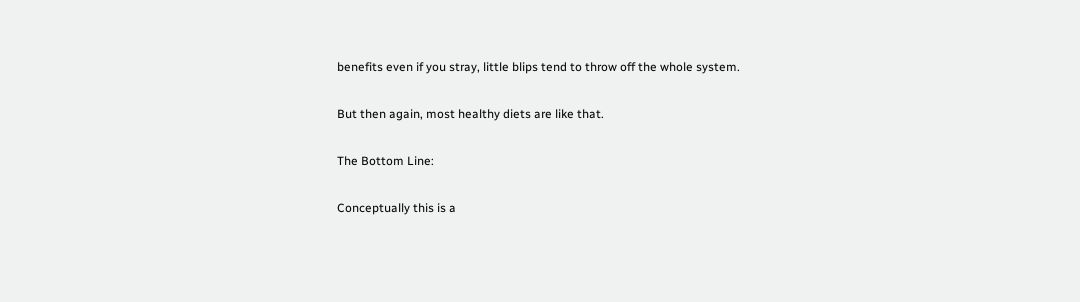benefits even if you stray, little blips tend to throw off the whole system.

But then again, most healthy diets are like that.

The Bottom Line:

Conceptually this is a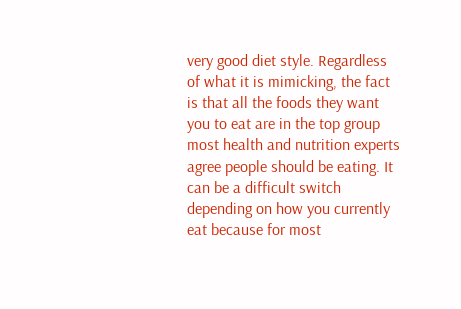very good diet style. Regardless of what it is mimicking, the fact is that all the foods they want you to eat are in the top group most health and nutrition experts agree people should be eating. It can be a difficult switch depending on how you currently eat because for most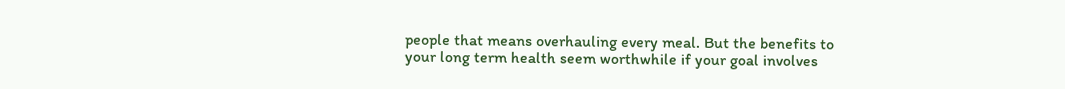people that means overhauling every meal. But the benefits to your long term health seem worthwhile if your goal involves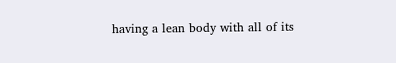having a lean body with all of its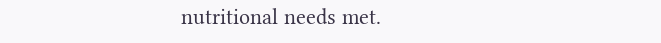nutritional needs met.